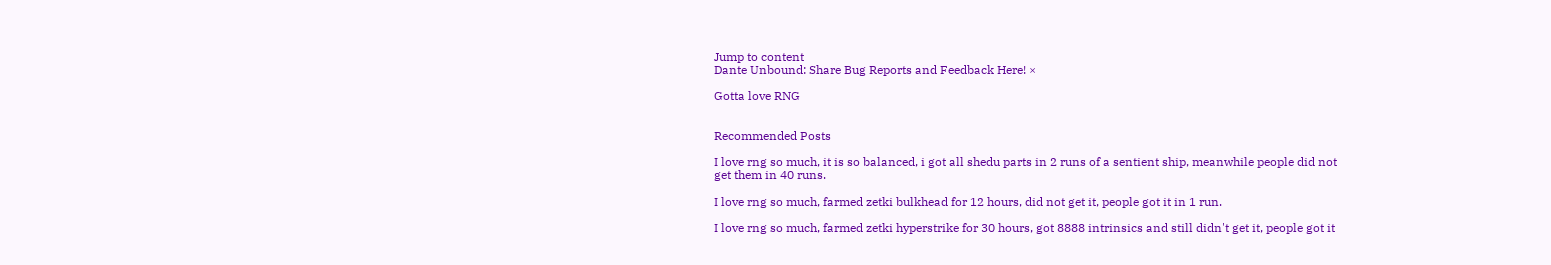Jump to content
Dante Unbound: Share Bug Reports and Feedback Here! ×

Gotta love RNG


Recommended Posts

I love rng so much, it is so balanced, i got all shedu parts in 2 runs of a sentient ship, meanwhile people did not get them in 40 runs.

I love rng so much, farmed zetki bulkhead for 12 hours, did not get it, people got it in 1 run.

I love rng so much, farmed zetki hyperstrike for 30 hours, got 8888 intrinsics and still didn't get it, people got it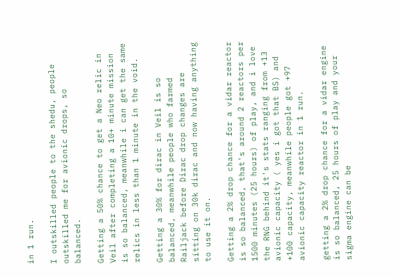in 1 run.

I outskilled people to the shedu, people outskilled me for avionic drops, so balanced.

Getting a 50% chance to get a Neo relic in Veil after completing a 10+ minute mission is so balanced, meanwhile i can get the same relics in less than 1 minute in the void.

Getting a 30% for dirac in Veil is so balanced, meanwhile people who farmed Railjack before Dirac drop changes are sitting on 30k dirac and now having anything to use it on.

Getting a 2% drop chance for a vidar reactor is so balanced, that's around 2 reactors per 1500 minutes (25 hours) of play, and i love the RNG behind it's stats ranging from +13 avionic capacity ( yes i got that BS) and +100 capacity, meanwhile people got +97 avionic capacity reactor in 1 run.

getting a 2% drop chance for a vidar engine is so balanced, 25 hours of play and your sigma engine can be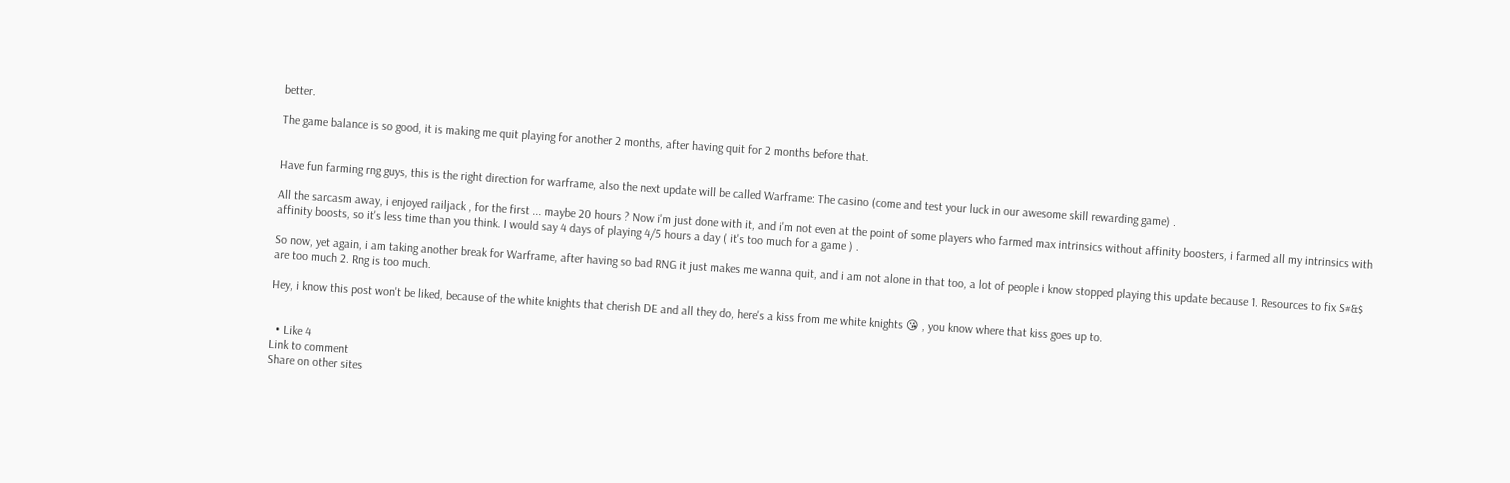better.

The game balance is so good, it is making me quit playing for another 2 months, after having quit for 2 months before that.


Have fun farming rng guys, this is the right direction for warframe, also the next update will be called Warframe: The casino (come and test your luck in our awesome skill rewarding game) .

All the sarcasm away, i enjoyed railjack , for the first ... maybe 20 hours ? Now i'm just done with it, and i'm not even at the point of some players who farmed max intrinsics without affinity boosters, i farmed all my intrinsics with affinity boosts, so it's less time than you think. I would say 4 days of playing 4/5 hours a day ( it's too much for a game ) .

So now, yet again, i am taking another break for Warframe, after having so bad RNG it just makes me wanna quit, and i am not alone in that too, a lot of people i know stopped playing this update because 1. Resources to fix S#&$ are too much 2. Rng is too much.

Hey, i know this post won't be liked, because of the white knights that cherish DE and all they do, here's a kiss from me white knights 😘 , you know where that kiss goes up to.


  • Like 4
Link to comment
Share on other sites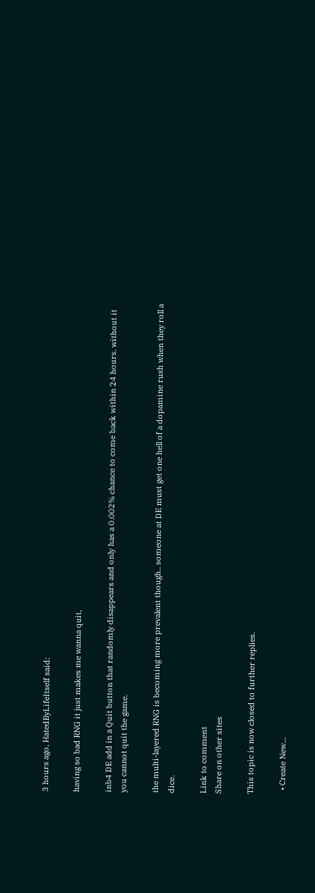3 hours ago, HatedByLifeItself said:

having so bad RNG it just makes me wanna quit,

inb4 DE add in a Quit button that randomly disappears and only has a 0.002% chance to come back within 24 hours. without it you cannot quit the game.

the multi-layered RNG is becoming more prevalent though.. someone at DE must get one hell of a dopamine rush when they roll a dice.

Link to comment
Share on other sites

This topic is now closed to further replies.

  • Create New...